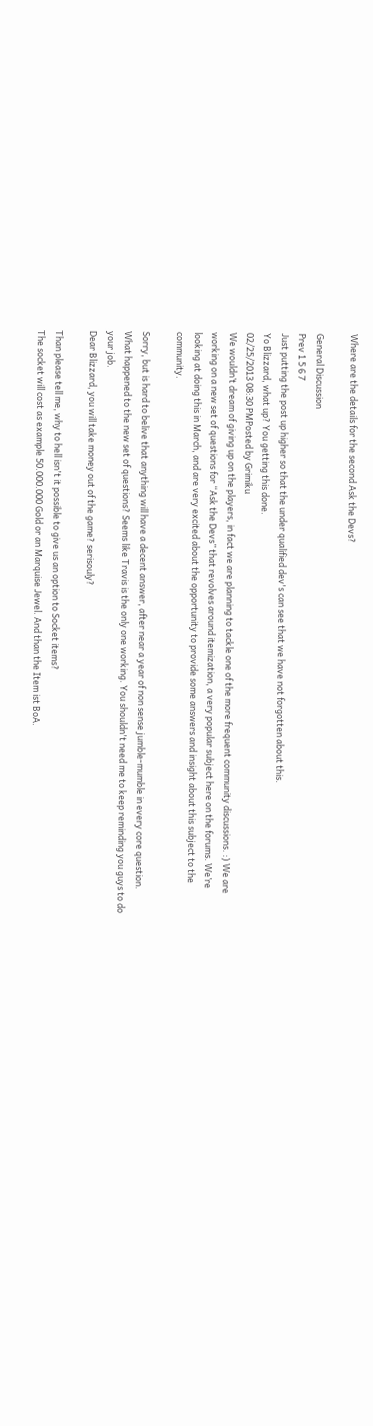Where are the details for the second Ask the Devs?

General Discussion
Prev 1 5 6 7
Just putting the post up higher so that the under qualified dev's can see that we have not forgotten about this.
Yo Blizzard, what up? You getting this done.
02/25/2013 08:30 PMPosted by Grimiku
We wouldn’t dream of giving up on the players, in fact we are planning to tackle one of the more frequent community discussions. :) We are working on a new set of questions for “Ask the Devs” that revolves around itemization, a very popular subject here on the forums. We’re looking at doing this in March, and are very excited about the opportunity to provide some answers and insight about this subject to the community.

Sorry, but is hard to belive that anything will have a decent answer, after near a year of non sense jumble-mumble in every core question.
What happened to the new set of questions? Seems like Travis is the only one working. You shouldn't need me to keep reminding you guys to do your job.
Dear Blizzard, you will take money out of the game? serisouly?

Than please tell me, why to hell isn't it possible to give us an option to Socket items?
The socket will cost as example 50.000.000 Gold or an Marquise Jewel. And than the Item ist BoA.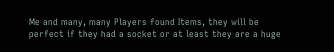Me and many, many Players found Items, they will be perfect if they had a socket or at least they are a huge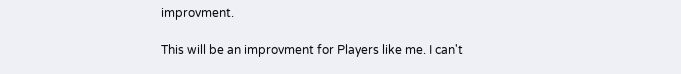improvment.

This will be an improvment for Players like me. I can't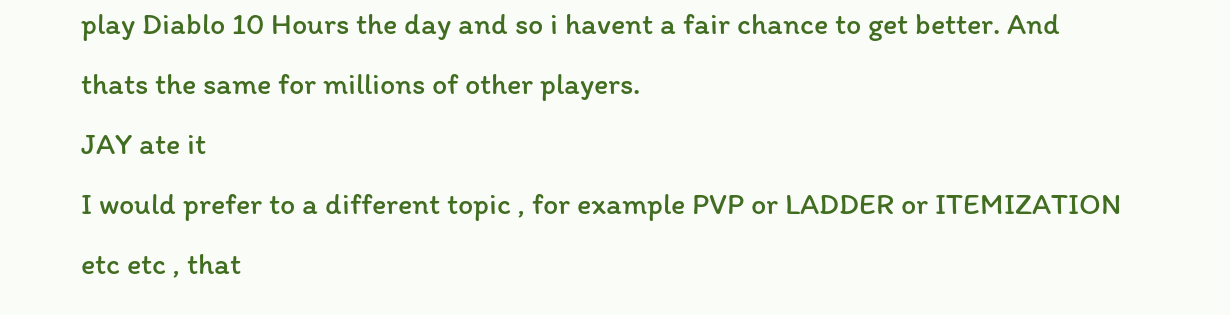play Diablo 10 Hours the day and so i havent a fair chance to get better. And thats the same for millions of other players.
JAY ate it
I would prefer to a different topic , for example PVP or LADDER or ITEMIZATION etc etc , that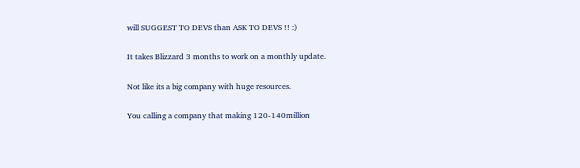will SUGGEST TO DEVS than ASK TO DEVS !! :)

It takes Blizzard 3 months to work on a monthly update.

Not like its a big company with huge resources.

You calling a company that making 120-140million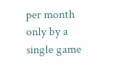per month only by a single game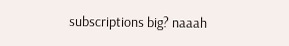subscriptions big? naaah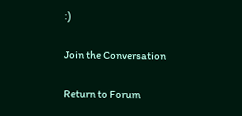:)

Join the Conversation

Return to Forum